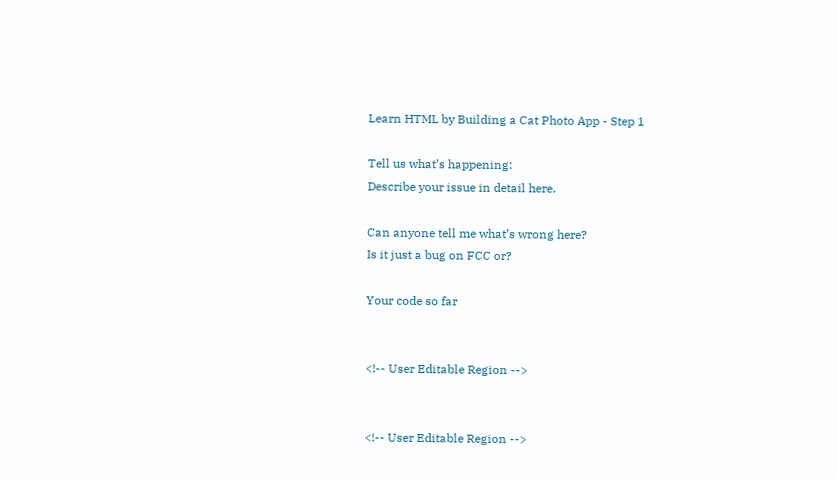Learn HTML by Building a Cat Photo App - Step 1

Tell us what’s happening:
Describe your issue in detail here.

Can anyone tell me what’s wrong here?
Is it just a bug on FCC or?

Your code so far


<!-- User Editable Region -->


<!-- User Editable Region -->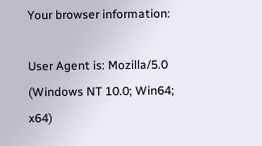Your browser information:

User Agent is: Mozilla/5.0 (Windows NT 10.0; Win64; x64)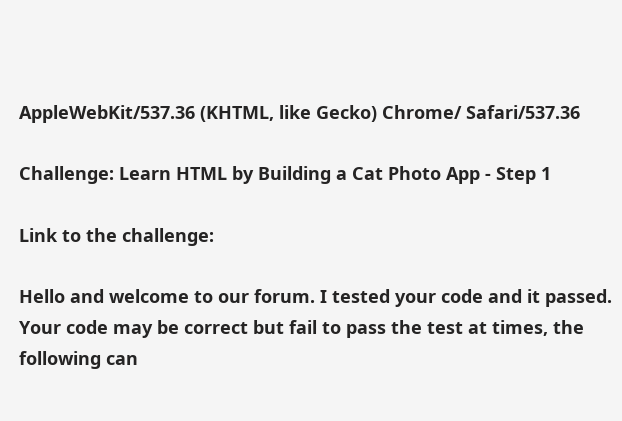AppleWebKit/537.36 (KHTML, like Gecko) Chrome/ Safari/537.36

Challenge: Learn HTML by Building a Cat Photo App - Step 1

Link to the challenge:

Hello and welcome to our forum. I tested your code and it passed. Your code may be correct but fail to pass the test at times, the following can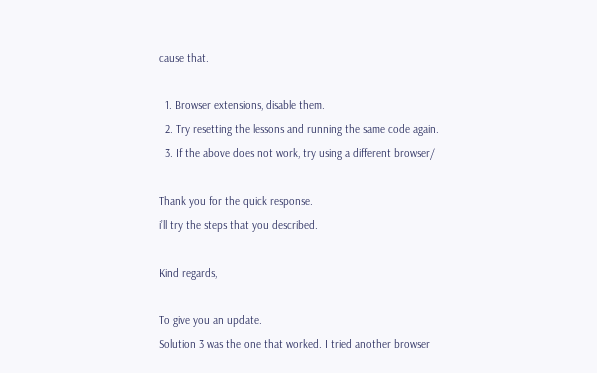cause that.

  1. Browser extensions, disable them.
  2. Try resetting the lessons and running the same code again.
  3. If the above does not work, try using a different browser/

Thank you for the quick response.
i’ll try the steps that you described.

Kind regards,

To give you an update.
Solution 3 was the one that worked. I tried another browser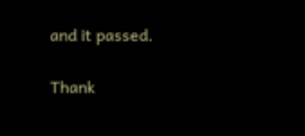and it passed.

Thank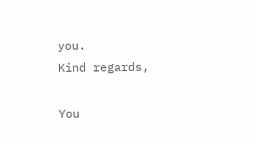you.
Kind regards,

You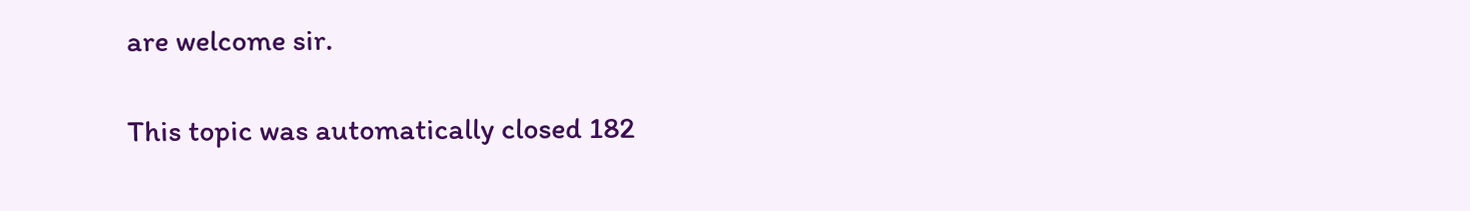are welcome sir.

This topic was automatically closed 182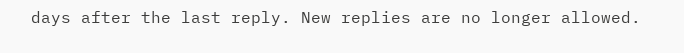days after the last reply. New replies are no longer allowed.